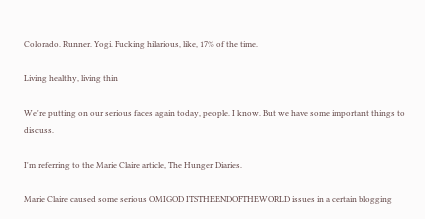Colorado. Runner. Yogi. Fucking hilarious, like, 17% of the time.

Living healthy, living thin

We're putting on our serious faces again today, people. I know. But we have some important things to discuss.

I'm referring to the Marie Claire article, The Hunger Diaries.

Marie Claire caused some serious OMIGOD ITSTHEENDOFTHEWORLD issues in a certain blogging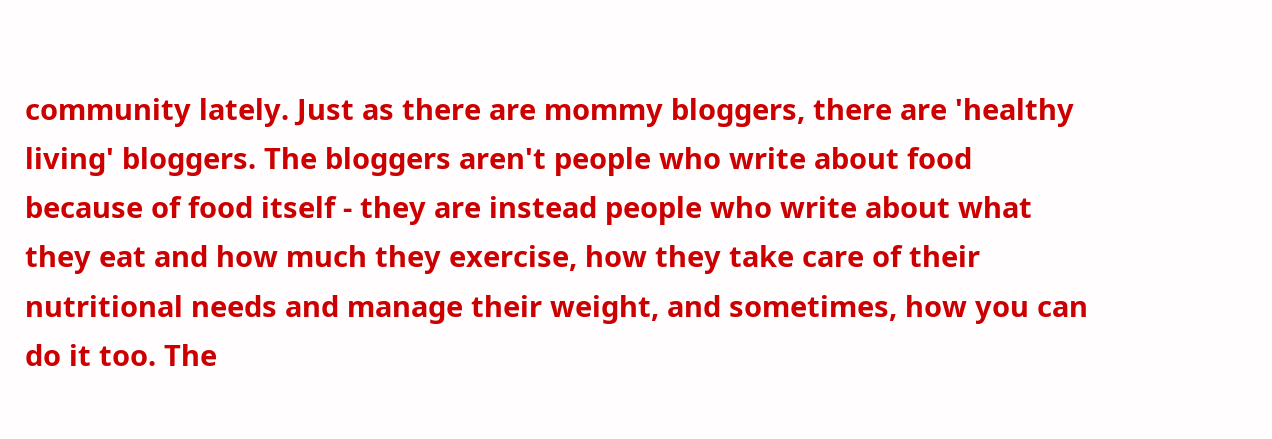community lately. Just as there are mommy bloggers, there are 'healthy living' bloggers. The bloggers aren't people who write about food because of food itself - they are instead people who write about what they eat and how much they exercise, how they take care of their nutritional needs and manage their weight, and sometimes, how you can do it too. The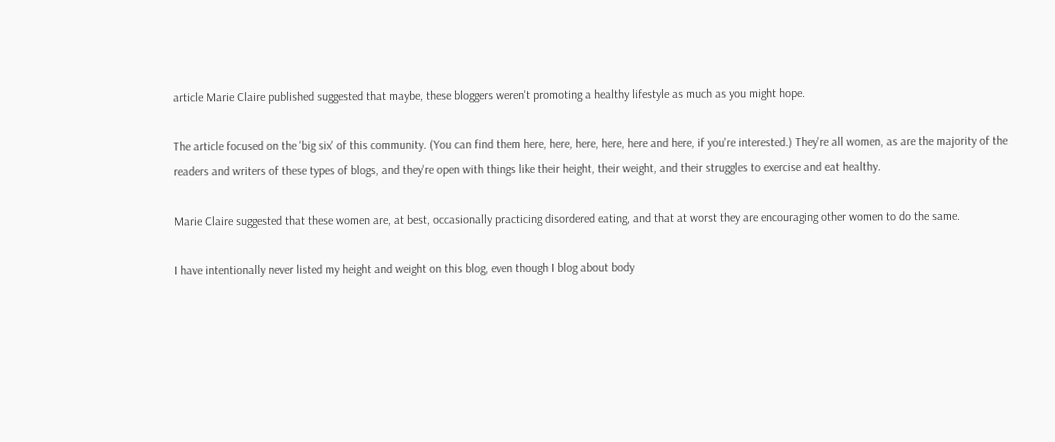article Marie Claire published suggested that maybe, these bloggers weren't promoting a healthy lifestyle as much as you might hope.

The article focused on the 'big six' of this community. (You can find them here, here, here, here, here and here, if you're interested.) They're all women, as are the majority of the readers and writers of these types of blogs, and they're open with things like their height, their weight, and their struggles to exercise and eat healthy.

Marie Claire suggested that these women are, at best, occasionally practicing disordered eating, and that at worst they are encouraging other women to do the same.

I have intentionally never listed my height and weight on this blog, even though I blog about body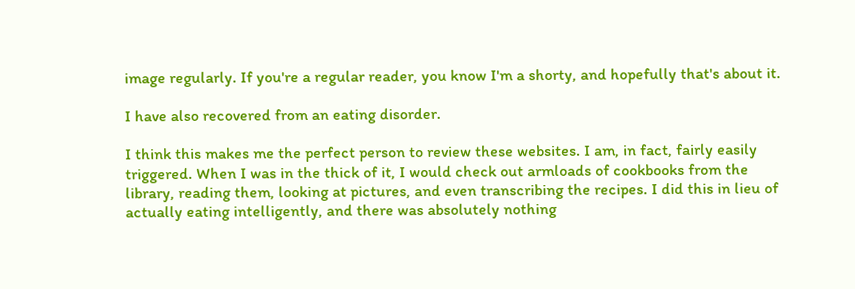image regularly. If you're a regular reader, you know I'm a shorty, and hopefully that's about it.

I have also recovered from an eating disorder.

I think this makes me the perfect person to review these websites. I am, in fact, fairly easily triggered. When I was in the thick of it, I would check out armloads of cookbooks from the library, reading them, looking at pictures, and even transcribing the recipes. I did this in lieu of actually eating intelligently, and there was absolutely nothing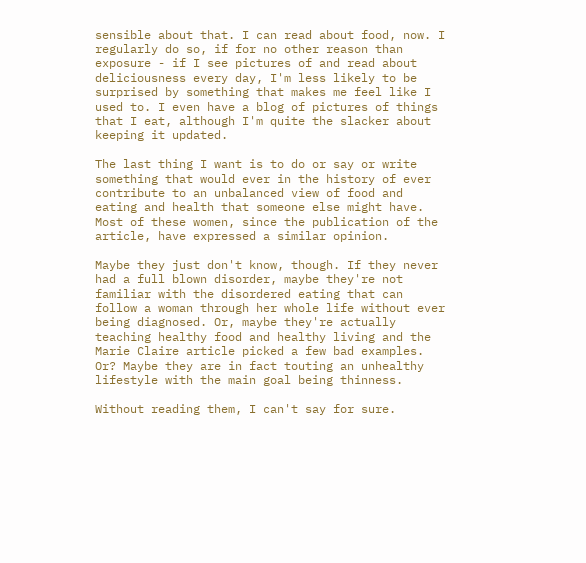sensible about that. I can read about food, now. I regularly do so, if for no other reason than exposure - if I see pictures of and read about deliciousness every day, I'm less likely to be surprised by something that makes me feel like I used to. I even have a blog of pictures of things that I eat, although I'm quite the slacker about keeping it updated.

The last thing I want is to do or say or write something that would ever in the history of ever contribute to an unbalanced view of food and eating and health that someone else might have. Most of these women, since the publication of the article, have expressed a similar opinion.

Maybe they just don't know, though. If they never had a full blown disorder, maybe they're not familiar with the disordered eating that can follow a woman through her whole life without ever being diagnosed. Or, maybe they're actually teaching healthy food and healthy living and the Marie Claire article picked a few bad examples. Or? Maybe they are in fact touting an unhealthy lifestyle with the main goal being thinness.

Without reading them, I can't say for sure.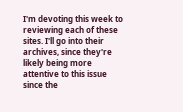I'm devoting this week to reviewing each of these sites. I'll go into their archives, since they're likely being more attentive to this issue since the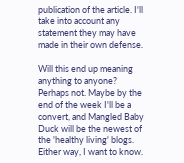publication of the article. I'll take into account any statement they may have made in their own defense.

Will this end up meaning anything to anyone? Perhaps not. Maybe by the end of the week I'll be a convert, and Mangled Baby Duck will be the newest of the 'healthy living' blogs. Either way, I want to know.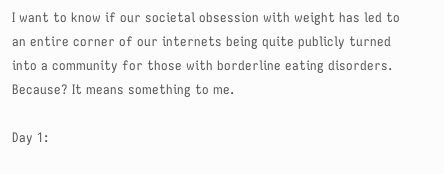I want to know if our societal obsession with weight has led to an entire corner of our internets being quite publicly turned into a community for those with borderline eating disorders. Because? It means something to me.

Day 1: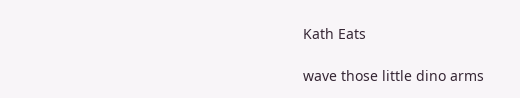Kath Eats

wave those little dino arms